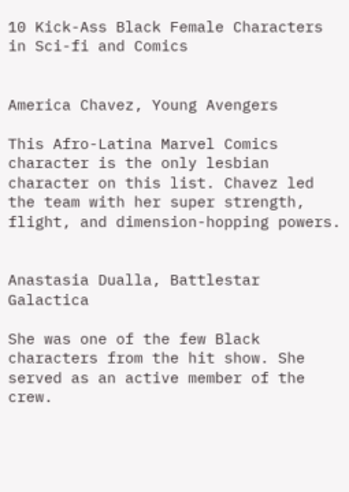10 Kick-Ass Black Female Characters in Sci-fi and Comics


America Chavez, Young Avengers

This Afro-Latina Marvel Comics character is the only lesbian character on this list. Chavez led the team with her super strength, flight, and dimension-hopping powers.


Anastasia Dualla, Battlestar Galactica

She was one of the few Black characters from the hit show. She served as an active member of the crew.